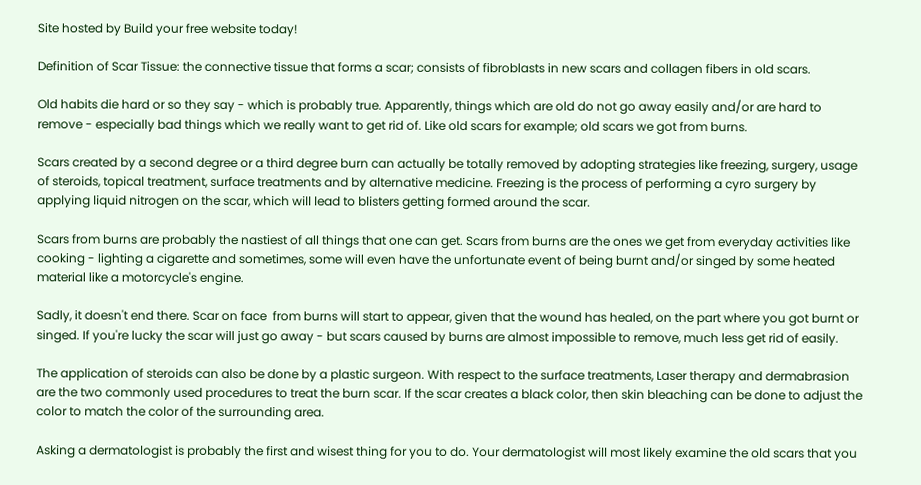Site hosted by Build your free website today!

Definition of Scar Tissue: the connective tissue that forms a scar; consists of fibroblasts in new scars and collagen fibers in old scars.

Old habits die hard or so they say - which is probably true. Apparently, things which are old do not go away easily and/or are hard to remove - especially bad things which we really want to get rid of. Like old scars for example; old scars we got from burns.

Scars created by a second degree or a third degree burn can actually be totally removed by adopting strategies like freezing, surgery, usage of steroids, topical treatment, surface treatments and by alternative medicine. Freezing is the process of performing a cyro surgery by applying liquid nitrogen on the scar, which will lead to blisters getting formed around the scar.

Scars from burns are probably the nastiest of all things that one can get. Scars from burns are the ones we get from everyday activities like cooking - lighting a cigarette and sometimes, some will even have the unfortunate event of being burnt and/or singed by some heated material like a motorcycle's engine.

Sadly, it doesn't end there. Scar on face  from burns will start to appear, given that the wound has healed, on the part where you got burnt or singed. If you're lucky the scar will just go away - but scars caused by burns are almost impossible to remove, much less get rid of easily.

The application of steroids can also be done by a plastic surgeon. With respect to the surface treatments, Laser therapy and dermabrasion are the two commonly used procedures to treat the burn scar. If the scar creates a black color, then skin bleaching can be done to adjust the color to match the color of the surrounding area.

Asking a dermatologist is probably the first and wisest thing for you to do. Your dermatologist will most likely examine the old scars that you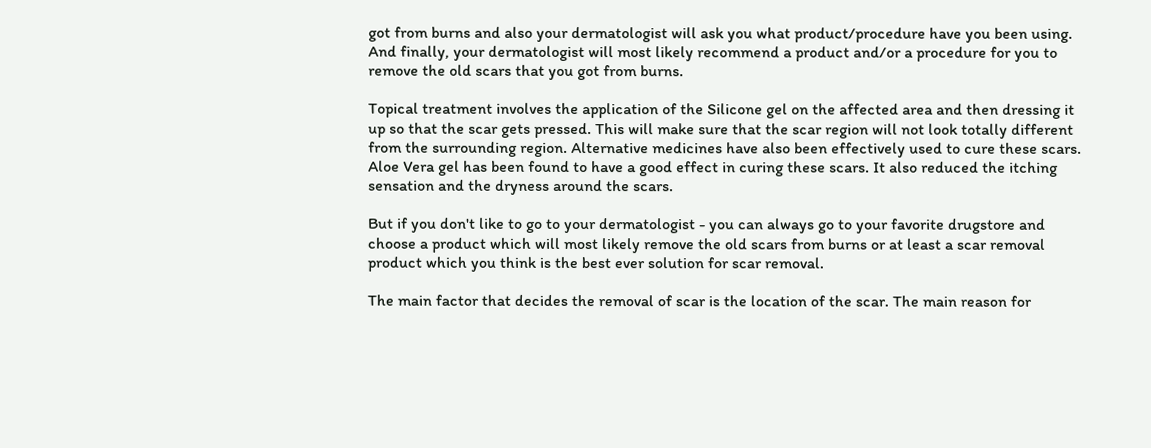got from burns and also your dermatologist will ask you what product/procedure have you been using. And finally, your dermatologist will most likely recommend a product and/or a procedure for you to remove the old scars that you got from burns.

Topical treatment involves the application of the Silicone gel on the affected area and then dressing it up so that the scar gets pressed. This will make sure that the scar region will not look totally different from the surrounding region. Alternative medicines have also been effectively used to cure these scars. Aloe Vera gel has been found to have a good effect in curing these scars. It also reduced the itching sensation and the dryness around the scars.

But if you don't like to go to your dermatologist - you can always go to your favorite drugstore and choose a product which will most likely remove the old scars from burns or at least a scar removal product which you think is the best ever solution for scar removal.

The main factor that decides the removal of scar is the location of the scar. The main reason for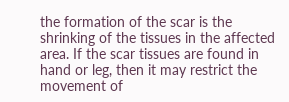the formation of the scar is the shrinking of the tissues in the affected area. If the scar tissues are found in hand or leg, then it may restrict the movement of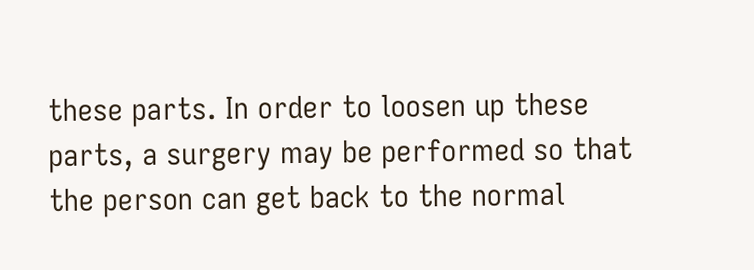these parts. In order to loosen up these parts, a surgery may be performed so that the person can get back to the normal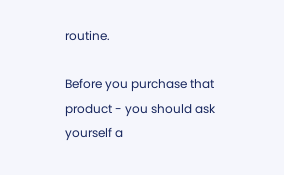routine.

Before you purchase that product - you should ask yourself a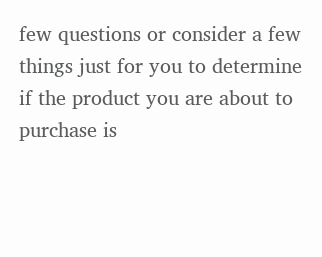few questions or consider a few things just for you to determine if the product you are about to purchase is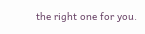the right one for you.